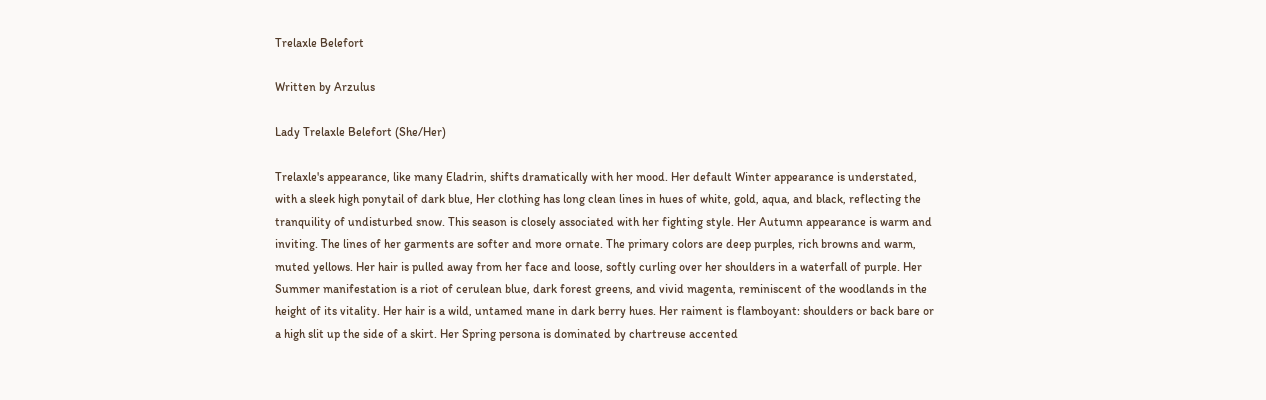Trelaxle Belefort

Written by Arzulus

Lady Trelaxle Belefort (She/Her)

Trelaxle's appearance, like many Eladrin, shifts dramatically with her mood. Her default Winter appearance is understated, with a sleek high ponytail of dark blue, Her clothing has long clean lines in hues of white, gold, aqua, and black, reflecting the tranquility of undisturbed snow. This season is closely associated with her fighting style. Her Autumn appearance is warm and inviting. The lines of her garments are softer and more ornate. The primary colors are deep purples, rich browns and warm, muted yellows. Her hair is pulled away from her face and loose, softly curling over her shoulders in a waterfall of purple. Her Summer manifestation is a riot of cerulean blue, dark forest greens, and vivid magenta, reminiscent of the woodlands in the height of its vitality. Her hair is a wild, untamed mane in dark berry hues. Her raiment is flamboyant: shoulders or back bare or a high slit up the side of a skirt. Her Spring persona is dominated by chartreuse accented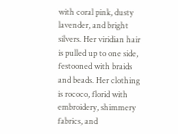with coral pink, dusty lavender, and bright silvers. Her viridian hair is pulled up to one side, festooned with braids and beads. Her clothing is rococo, florid with embroidery, shimmery fabrics, and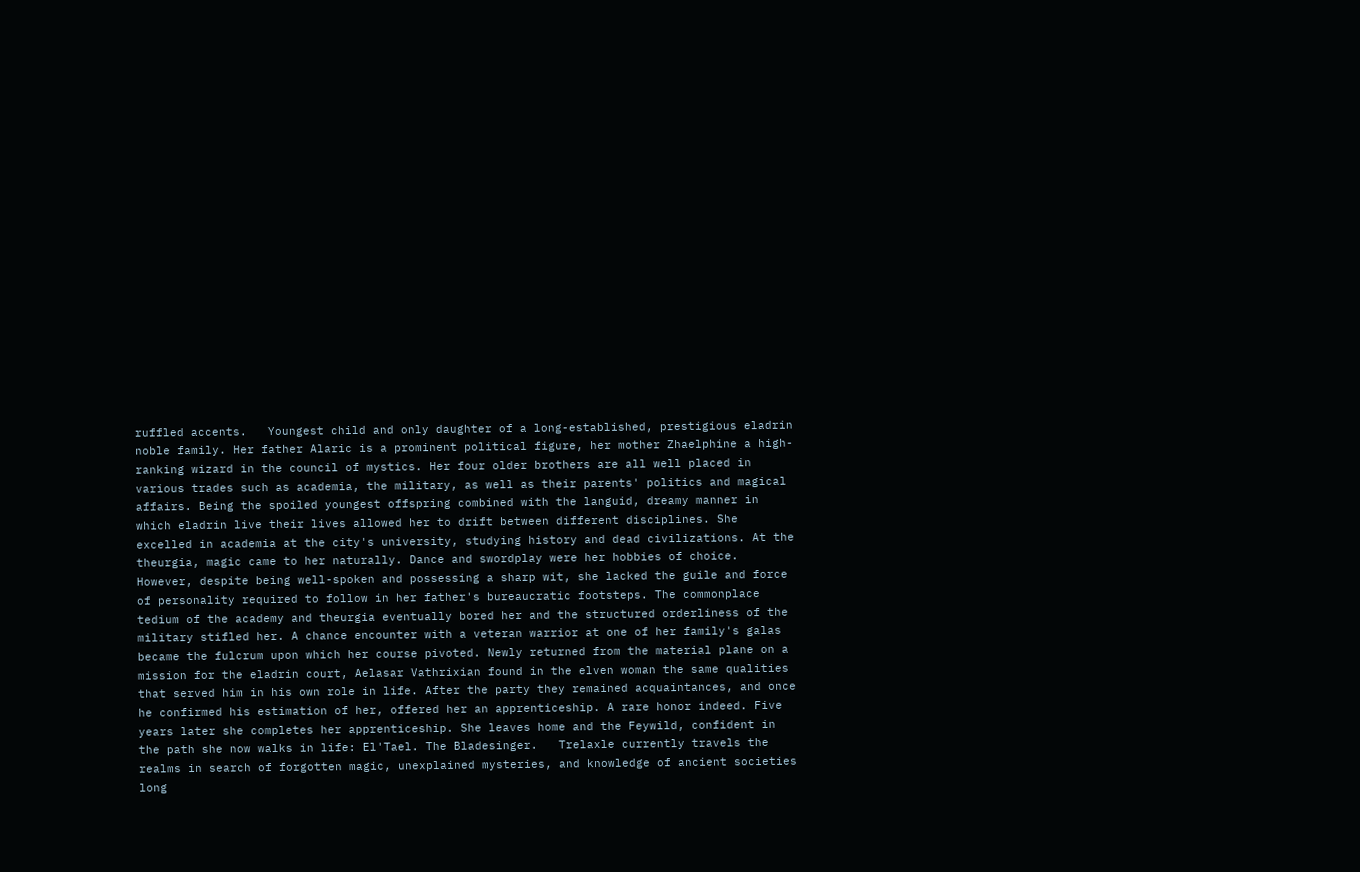ruffled accents.   Youngest child and only daughter of a long-established, prestigious eladrin noble family. Her father Alaric is a prominent political figure, her mother Zhaelphine a high-ranking wizard in the council of mystics. Her four older brothers are all well placed in various trades such as academia, the military, as well as their parents' politics and magical affairs. Being the spoiled youngest offspring combined with the languid, dreamy manner in which eladrin live their lives allowed her to drift between different disciplines. She excelled in academia at the city's university, studying history and dead civilizations. At the theurgia, magic came to her naturally. Dance and swordplay were her hobbies of choice. However, despite being well-spoken and possessing a sharp wit, she lacked the guile and force of personality required to follow in her father's bureaucratic footsteps. The commonplace tedium of the academy and theurgia eventually bored her and the structured orderliness of the military stifled her. A chance encounter with a veteran warrior at one of her family's galas became the fulcrum upon which her course pivoted. Newly returned from the material plane on a mission for the eladrin court, Aelasar Vathrixian found in the elven woman the same qualities that served him in his own role in life. After the party they remained acquaintances, and once he confirmed his estimation of her, offered her an apprenticeship. A rare honor indeed. Five years later she completes her apprenticeship. She leaves home and the Feywild, confident in the path she now walks in life: El'Tael. The Bladesinger.   Trelaxle currently travels the realms in search of forgotten magic, unexplained mysteries, and knowledge of ancient societies long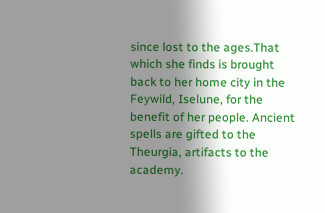since lost to the ages.That which she finds is brought back to her home city in the Feywild, Iselune, for the benefit of her people. Ancient spells are gifted to the Theurgia, artifacts to the academy.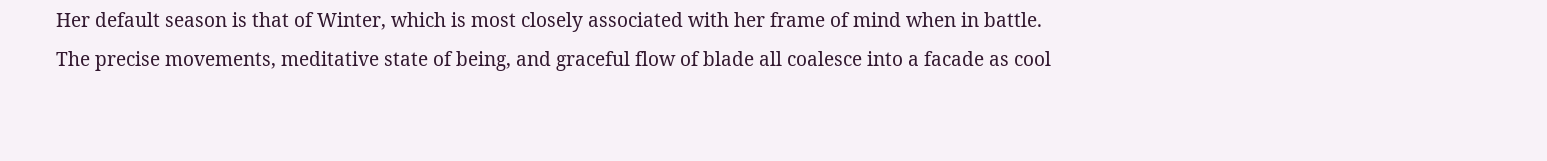Her default season is that of Winter, which is most closely associated with her frame of mind when in battle. The precise movements, meditative state of being, and graceful flow of blade all coalesce into a facade as cool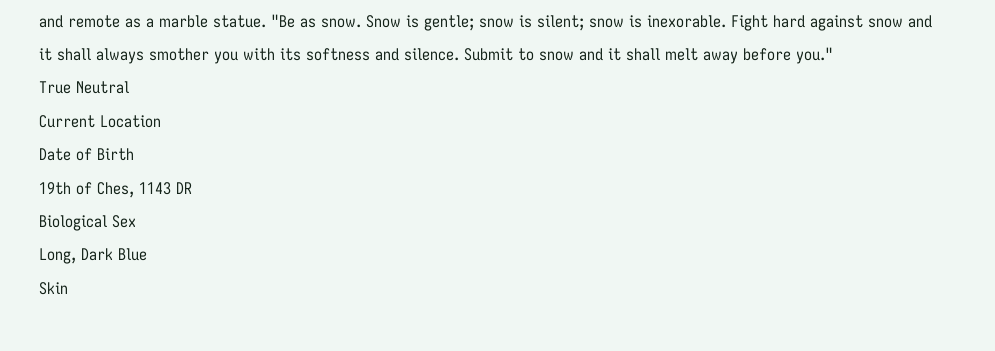and remote as a marble statue. "Be as snow. Snow is gentle; snow is silent; snow is inexorable. Fight hard against snow and it shall always smother you with its softness and silence. Submit to snow and it shall melt away before you."
True Neutral
Current Location
Date of Birth
19th of Ches, 1143 DR
Biological Sex
Long, Dark Blue
Skin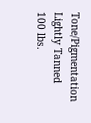Tone/Pigmentation
Lightly Tanned
100 lbs.